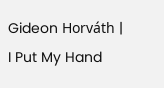Gideon Horváth | I Put My Hand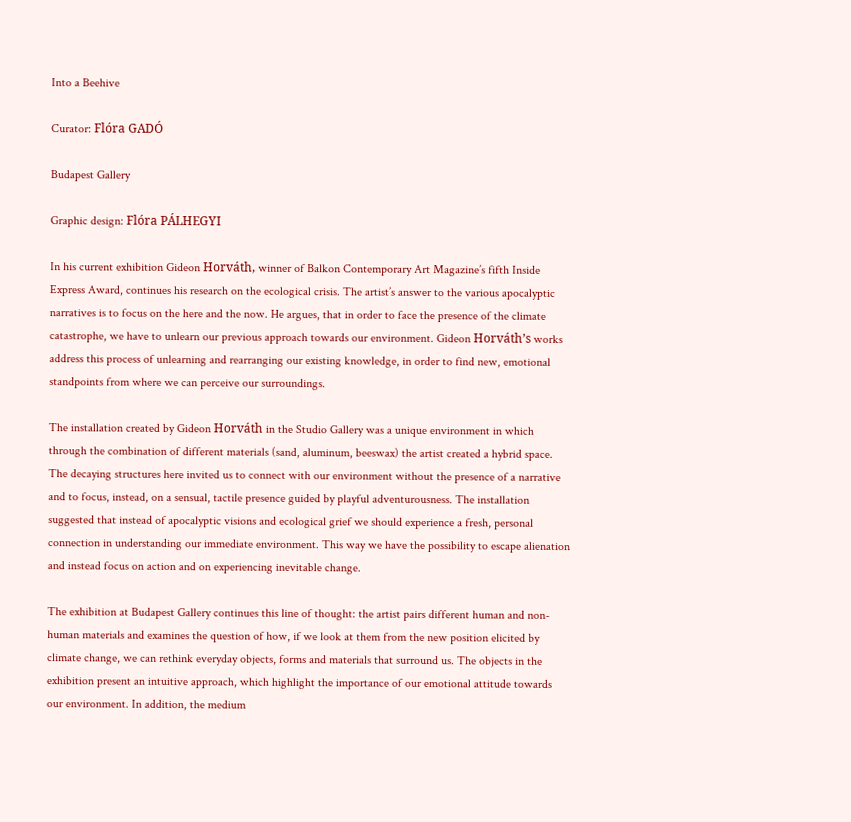Into a Beehive

Curator: Flóra GADÓ

Budapest Gallery

Graphic design: Flóra PÁLHEGYI

In his current exhibition Gideon Horváth, winner of Balkon Contemporary Art Magazine’s fifth Inside Express Award, continues his research on the ecological crisis. The artist’s answer to the various apocalyptic narratives is to focus on the here and the now. He argues, that in order to face the presence of the climate catastrophe, we have to unlearn our previous approach towards our environment. Gideon Horváth’s works address this process of unlearning and rearranging our existing knowledge, in order to find new, emotional standpoints from where we can perceive our surroundings.

The installation created by Gideon Horváth in the Studio Gallery was a unique environment in which through the combination of different materials (sand, aluminum, beeswax) the artist created a hybrid space. The decaying structures here invited us to connect with our environment without the presence of a narrative and to focus, instead, on a sensual, tactile presence guided by playful adventurousness. The installation suggested that instead of apocalyptic visions and ecological grief we should experience a fresh, personal connection in understanding our immediate environment. This way we have the possibility to escape alienation and instead focus on action and on experiencing inevitable change.

The exhibition at Budapest Gallery continues this line of thought: the artist pairs different human and non-human materials and examines the question of how, if we look at them from the new position elicited by climate change, we can rethink everyday objects, forms and materials that surround us. The objects in the exhibition present an intuitive approach, which highlight the importance of our emotional attitude towards our environment. In addition, the medium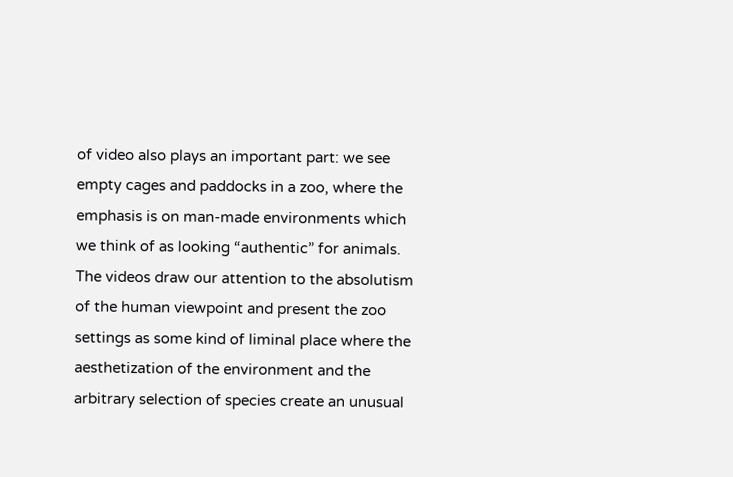of video also plays an important part: we see empty cages and paddocks in a zoo, where the emphasis is on man-made environments which we think of as looking “authentic” for animals. The videos draw our attention to the absolutism of the human viewpoint and present the zoo settings as some kind of liminal place where the aesthetization of the environment and the arbitrary selection of species create an unusual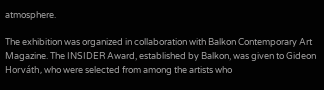atmosphere.

The exhibition was organized in collaboration with Balkon Contemporary Art Magazine. The INSIDER Award, established by Balkon, was given to Gideon Horváth, who were selected from among the artists who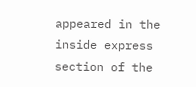appeared in the inside express section of the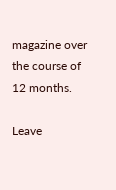magazine over the course of 12 months.

Leave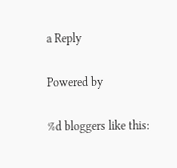a Reply

Powered by

%d bloggers like this: